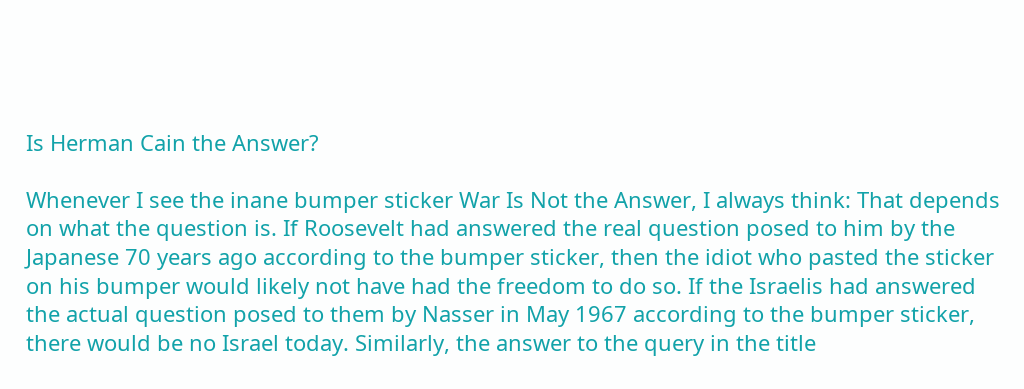Is Herman Cain the Answer?

Whenever I see the inane bumper sticker War Is Not the Answer, I always think: That depends on what the question is. If Roosevelt had answered the real question posed to him by the Japanese 70 years ago according to the bumper sticker, then the idiot who pasted the sticker on his bumper would likely not have had the freedom to do so. If the Israelis had answered the actual question posed to them by Nasser in May 1967 according to the bumper sticker, there would be no Israel today. Similarly, the answer to the query in the title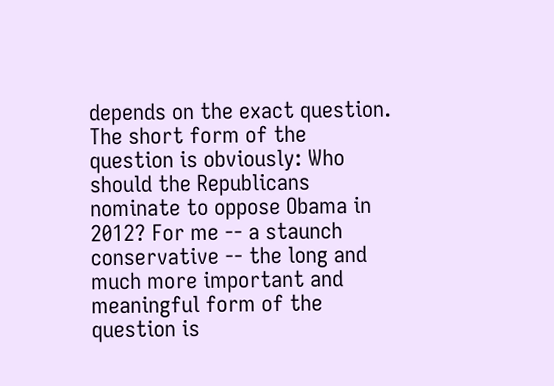depends on the exact question. The short form of the question is obviously: Who should the Republicans nominate to oppose Obama in 2012? For me -- a staunch conservative -- the long and much more important and meaningful form of the question is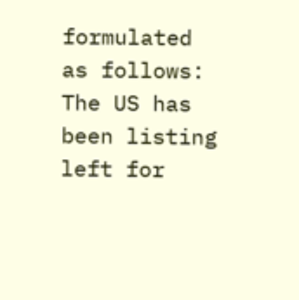formulated as follows: The US has been listing left for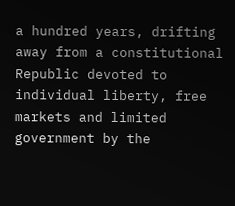a hundred years, drifting away from a constitutional Republic devoted to individual liberty, free markets and limited government by the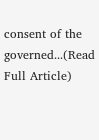consent of the governed...(Read Full Article)